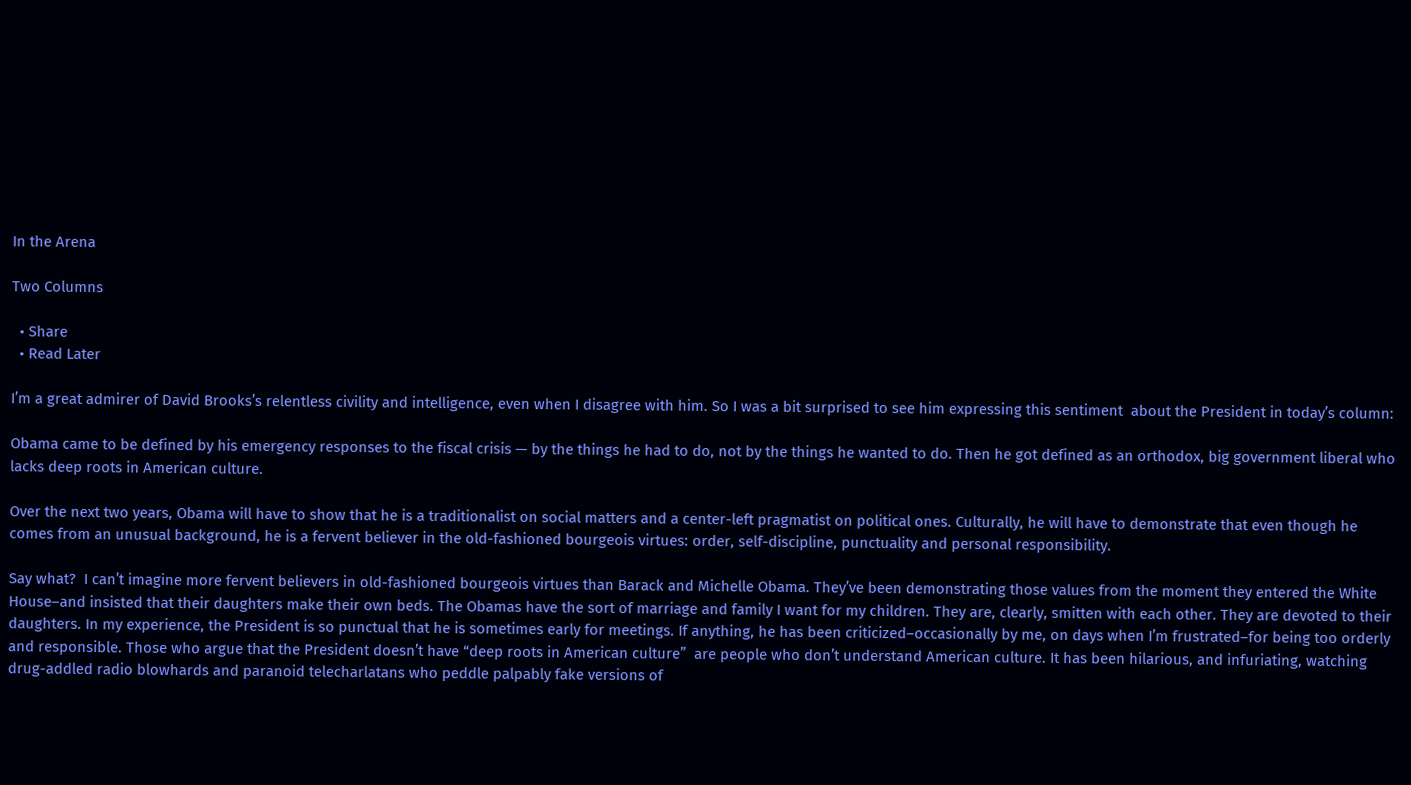In the Arena

Two Columns

  • Share
  • Read Later

I’m a great admirer of David Brooks’s relentless civility and intelligence, even when I disagree with him. So I was a bit surprised to see him expressing this sentiment  about the President in today’s column:

Obama came to be defined by his emergency responses to the fiscal crisis — by the things he had to do, not by the things he wanted to do. Then he got defined as an orthodox, big government liberal who lacks deep roots in American culture.

Over the next two years, Obama will have to show that he is a traditionalist on social matters and a center-left pragmatist on political ones. Culturally, he will have to demonstrate that even though he comes from an unusual background, he is a fervent believer in the old-fashioned bourgeois virtues: order, self-discipline, punctuality and personal responsibility.

Say what?  I can’t imagine more fervent believers in old-fashioned bourgeois virtues than Barack and Michelle Obama. They’ve been demonstrating those values from the moment they entered the White House–and insisted that their daughters make their own beds. The Obamas have the sort of marriage and family I want for my children. They are, clearly, smitten with each other. They are devoted to their daughters. In my experience, the President is so punctual that he is sometimes early for meetings. If anything, he has been criticized–occasionally by me, on days when I’m frustrated–for being too orderly and responsible. Those who argue that the President doesn’t have “deep roots in American culture”  are people who don’t understand American culture. It has been hilarious, and infuriating, watching drug-addled radio blowhards and paranoid telecharlatans who peddle palpably fake versions of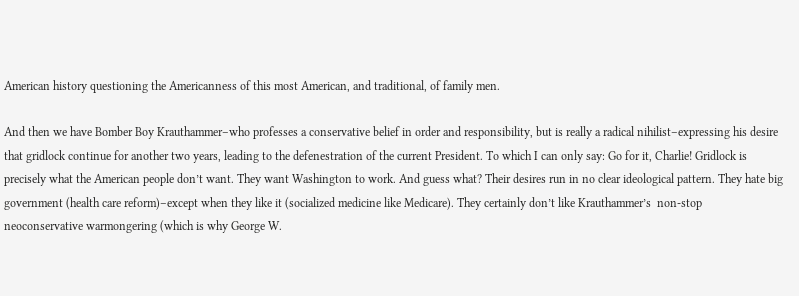American history questioning the Americanness of this most American, and traditional, of family men.

And then we have Bomber Boy Krauthammer–who professes a conservative belief in order and responsibility, but is really a radical nihilist–expressing his desire that gridlock continue for another two years, leading to the defenestration of the current President. To which I can only say: Go for it, Charlie! Gridlock is precisely what the American people don’t want. They want Washington to work. And guess what? Their desires run in no clear ideological pattern. They hate big government (health care reform)–except when they like it (socialized medicine like Medicare). They certainly don’t like Krauthammer’s  non-stop neoconservative warmongering (which is why George W.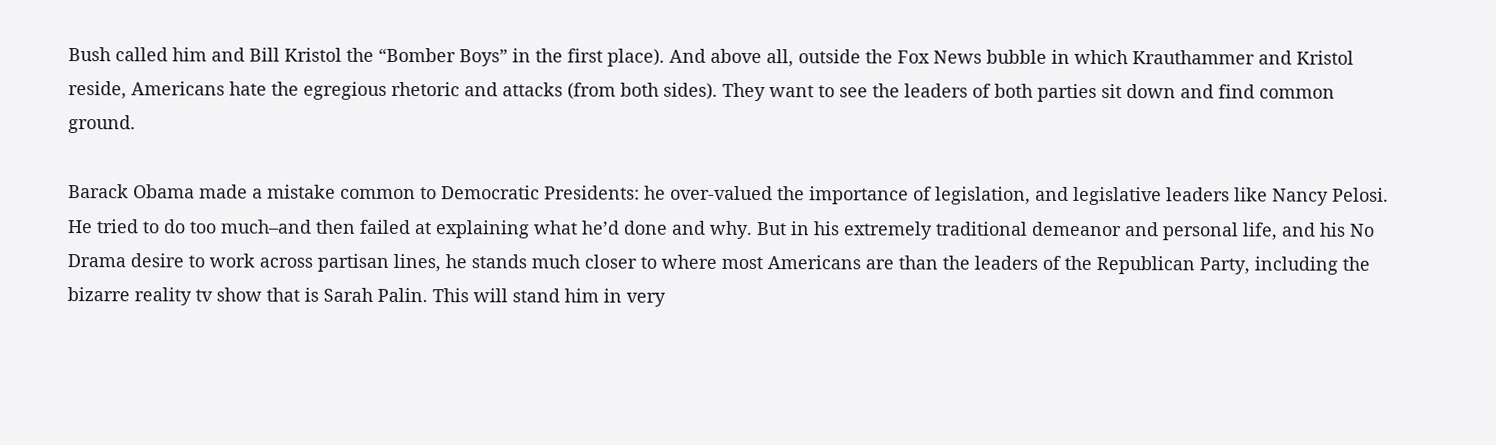Bush called him and Bill Kristol the “Bomber Boys” in the first place). And above all, outside the Fox News bubble in which Krauthammer and Kristol reside, Americans hate the egregious rhetoric and attacks (from both sides). They want to see the leaders of both parties sit down and find common ground.

Barack Obama made a mistake common to Democratic Presidents: he over-valued the importance of legislation, and legislative leaders like Nancy Pelosi. He tried to do too much–and then failed at explaining what he’d done and why. But in his extremely traditional demeanor and personal life, and his No Drama desire to work across partisan lines, he stands much closer to where most Americans are than the leaders of the Republican Party, including the bizarre reality tv show that is Sarah Palin. This will stand him in very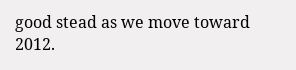good stead as we move toward 2012.